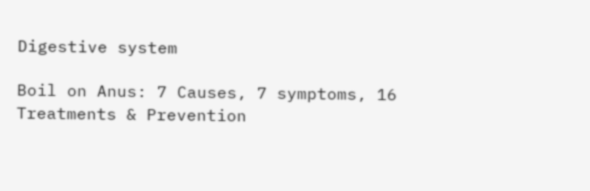Digestive system

Boil on Anus: 7 Causes, 7 symptoms, 16 Treatments & Prevention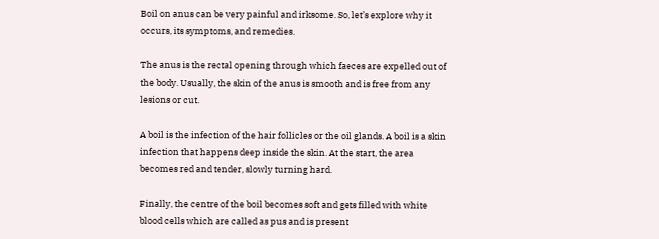Boil on anus can be very painful and irksome. So, let’s explore why it occurs, its symptoms, and remedies.

The anus is the rectal opening through which faeces are expelled out of the body. Usually, the skin of the anus is smooth and is free from any lesions or cut.

A boil is the infection of the hair follicles or the oil glands. A boil is a skin infection that happens deep inside the skin. At the start, the area becomes red and tender, slowly turning hard.

Finally, the centre of the boil becomes soft and gets filled with white blood cells which are called as pus and is present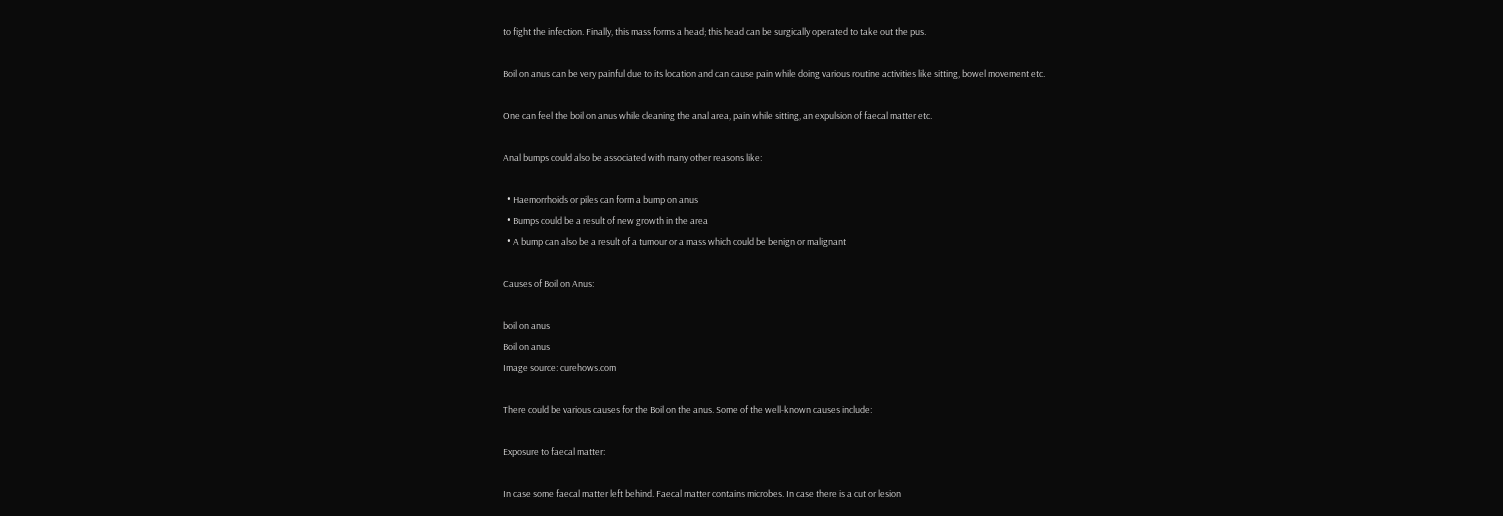to fight the infection. Finally, this mass forms a head; this head can be surgically operated to take out the pus.

Boil on anus can be very painful due to its location and can cause pain while doing various routine activities like sitting, bowel movement etc.

One can feel the boil on anus while cleaning the anal area, pain while sitting, an expulsion of faecal matter etc.

Anal bumps could also be associated with many other reasons like:

  • Haemorrhoids or piles can form a bump on anus
  • Bumps could be a result of new growth in the area
  • A bump can also be a result of a tumour or a mass which could be benign or malignant

Causes of Boil on Anus:

boil on anus
Boil on anus
Image source: curehows.com

There could be various causes for the Boil on the anus. Some of the well-known causes include:

Exposure to faecal matter:

In case some faecal matter left behind. Faecal matter contains microbes. In case there is a cut or lesion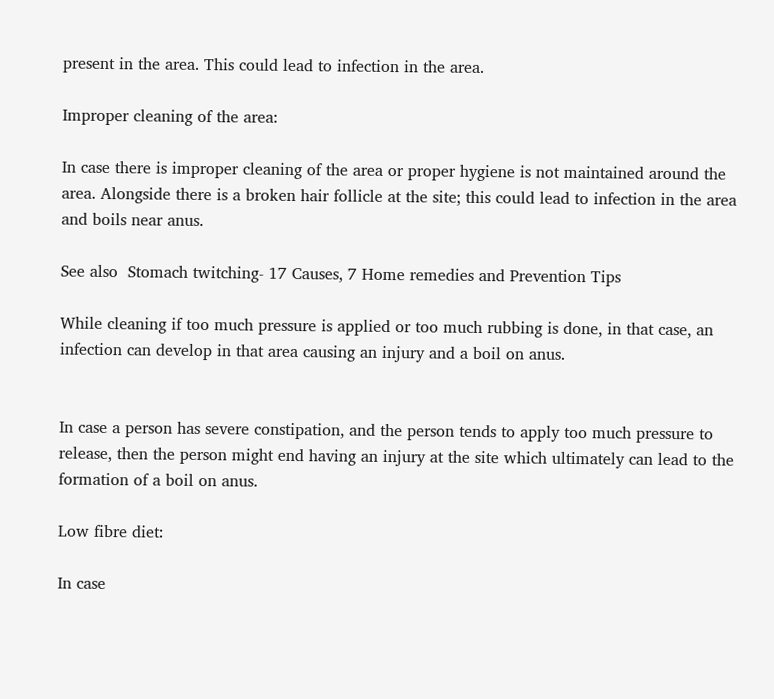present in the area. This could lead to infection in the area.

Improper cleaning of the area:

In case there is improper cleaning of the area or proper hygiene is not maintained around the area. Alongside there is a broken hair follicle at the site; this could lead to infection in the area and boils near anus.

See also  Stomach twitching- 17 Causes, 7 Home remedies and Prevention Tips

While cleaning if too much pressure is applied or too much rubbing is done, in that case, an infection can develop in that area causing an injury and a boil on anus.


In case a person has severe constipation, and the person tends to apply too much pressure to release, then the person might end having an injury at the site which ultimately can lead to the formation of a boil on anus.

Low fibre diet:

In case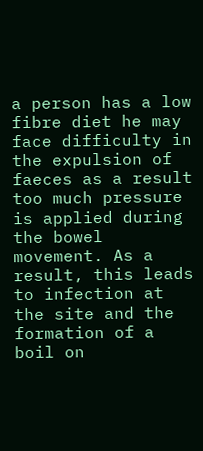a person has a low fibre diet he may face difficulty in the expulsion of faeces as a result too much pressure is applied during the bowel movement. As a result, this leads to infection at the site and the formation of a boil on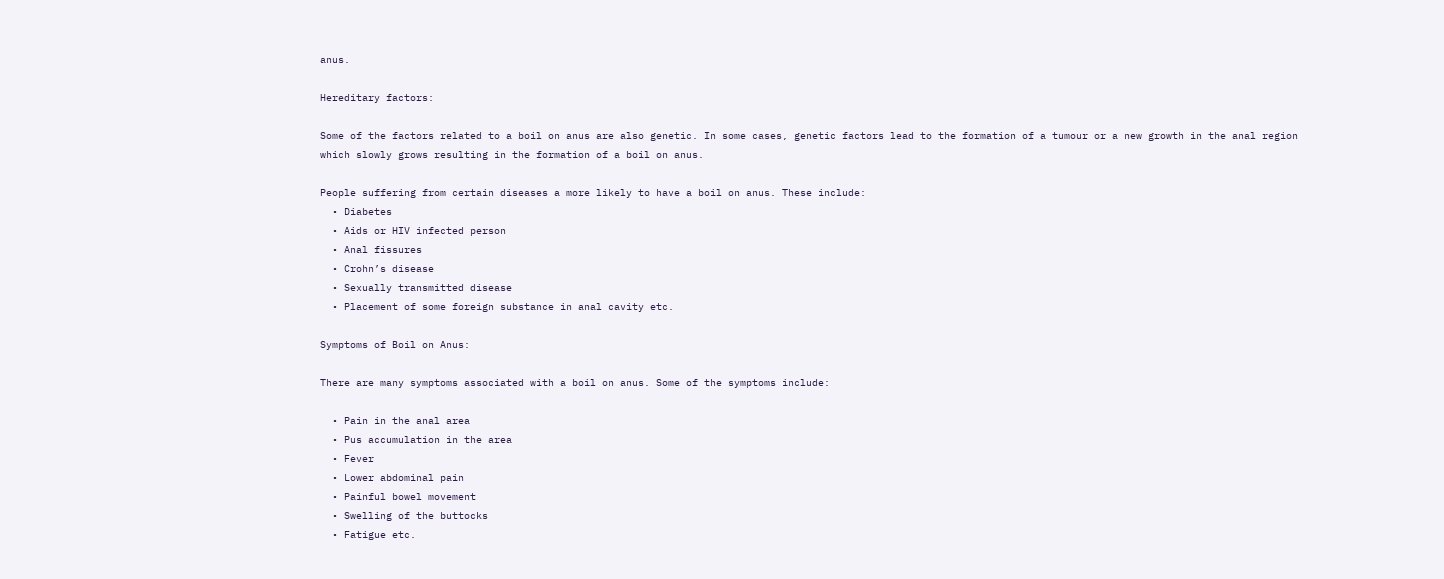anus.

Hereditary factors:

Some of the factors related to a boil on anus are also genetic. In some cases, genetic factors lead to the formation of a tumour or a new growth in the anal region which slowly grows resulting in the formation of a boil on anus.

People suffering from certain diseases a more likely to have a boil on anus. These include:
  • Diabetes
  • Aids or HIV infected person
  • Anal fissures
  • Crohn’s disease
  • Sexually transmitted disease
  • Placement of some foreign substance in anal cavity etc.

Symptoms of Boil on Anus:

There are many symptoms associated with a boil on anus. Some of the symptoms include:

  • Pain in the anal area
  • Pus accumulation in the area
  • Fever
  • Lower abdominal pain
  • Painful bowel movement
  • Swelling of the buttocks
  • Fatigue etc.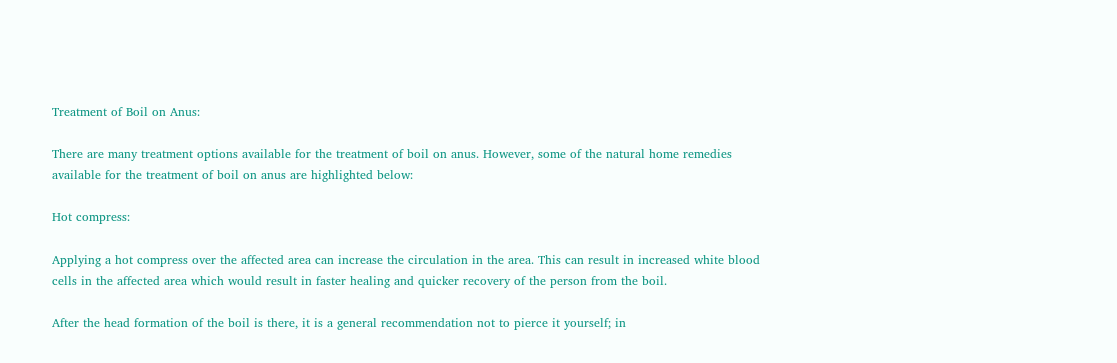Treatment of Boil on Anus:

There are many treatment options available for the treatment of boil on anus. However, some of the natural home remedies available for the treatment of boil on anus are highlighted below:

Hot compress:

Applying a hot compress over the affected area can increase the circulation in the area. This can result in increased white blood cells in the affected area which would result in faster healing and quicker recovery of the person from the boil.

After the head formation of the boil is there, it is a general recommendation not to pierce it yourself; in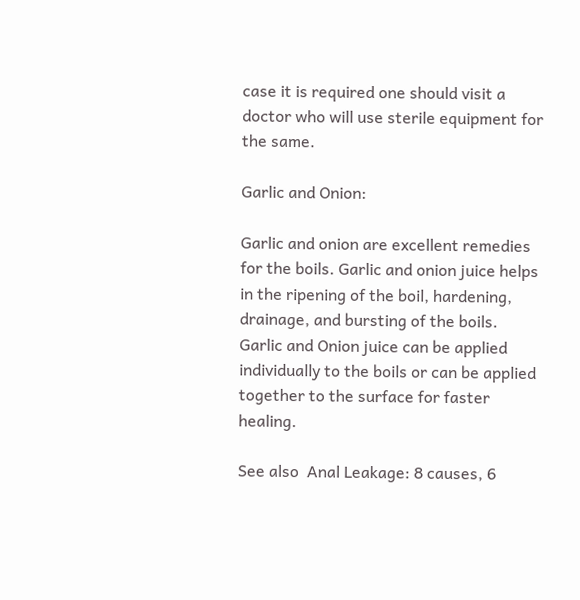case it is required one should visit a doctor who will use sterile equipment for the same.

Garlic and Onion:

Garlic and onion are excellent remedies for the boils. Garlic and onion juice helps in the ripening of the boil, hardening, drainage, and bursting of the boils. Garlic and Onion juice can be applied individually to the boils or can be applied together to the surface for faster healing.

See also  Anal Leakage: 8 causes, 6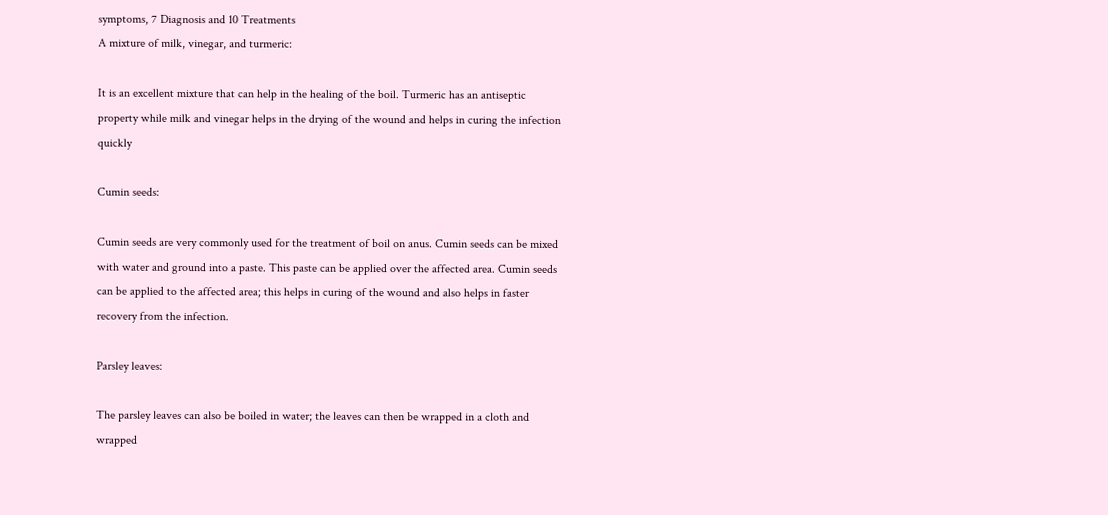symptoms, 7 Diagnosis and 10 Treatments
A mixture of milk, vinegar, and turmeric:

It is an excellent mixture that can help in the healing of the boil. Turmeric has an antiseptic property while milk and vinegar helps in the drying of the wound and helps in curing the infection quickly

Cumin seeds:

Cumin seeds are very commonly used for the treatment of boil on anus. Cumin seeds can be mixed with water and ground into a paste. This paste can be applied over the affected area. Cumin seeds can be applied to the affected area; this helps in curing of the wound and also helps in faster recovery from the infection.

Parsley leaves:

The parsley leaves can also be boiled in water; the leaves can then be wrapped in a cloth and wrapped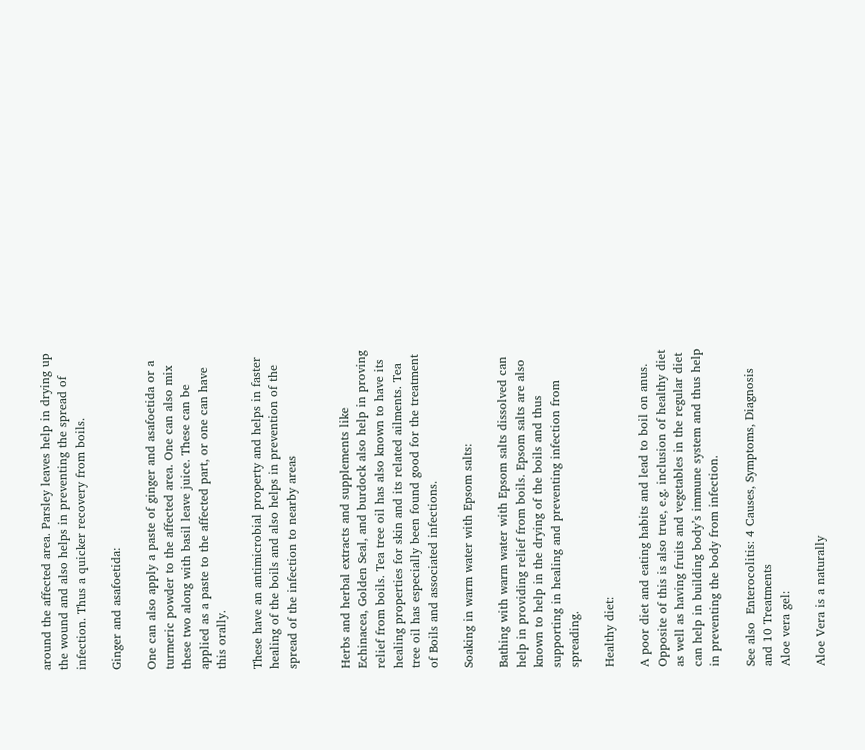around the affected area. Parsley leaves help in drying up the wound and also helps in preventing the spread of infection. Thus a quicker recovery from boils.

Ginger and asafoetida:

One can also apply a paste of ginger and asafoetida or a turmeric powder to the affected area. One can also mix these two along with basil leave juice. These can be applied as a paste to the affected part, or one can have this orally.

These have an antimicrobial property and helps in faster healing of the boils and also helps in prevention of the spread of the infection to nearby areas


Herbs and herbal extracts and supplements like Echinacea, Golden Seal, and burdock also help in proving relief from boils. Tea tree oil has also known to have its healing properties for skin and its related ailments. Tea tree oil has especially been found good for the treatment of Boils and associated infections.

Soaking in warm water with Epsom salts:

Bathing with warm water with Epsom salts dissolved can help in providing relief from boils. Epsom salts are also known to help in the drying of the boils and thus supporting in healing and preventing infection from spreading.

Healthy diet:

A poor diet and eating habits and lead to boil on anus. Opposite of this is also true, e.g. inclusion of healthy diet as well as having fruits and vegetables in the regular diet can help in building body’s immune system and thus help in preventing the body from infection.

See also  Enterocolitis: 4 Causes, Symptoms, Diagnosis and 10 Treatments
Aloe vera gel:

Aloe Vera is a naturally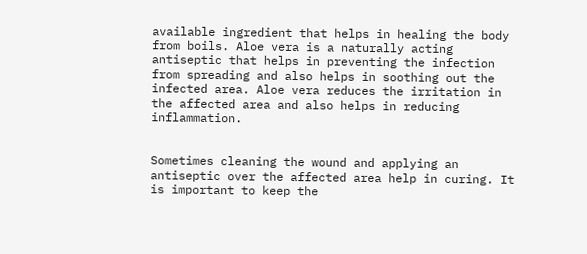available ingredient that helps in healing the body from boils. Aloe vera is a naturally acting antiseptic that helps in preventing the infection from spreading and also helps in soothing out the infected area. Aloe vera reduces the irritation in the affected area and also helps in reducing inflammation.


Sometimes cleaning the wound and applying an antiseptic over the affected area help in curing. It is important to keep the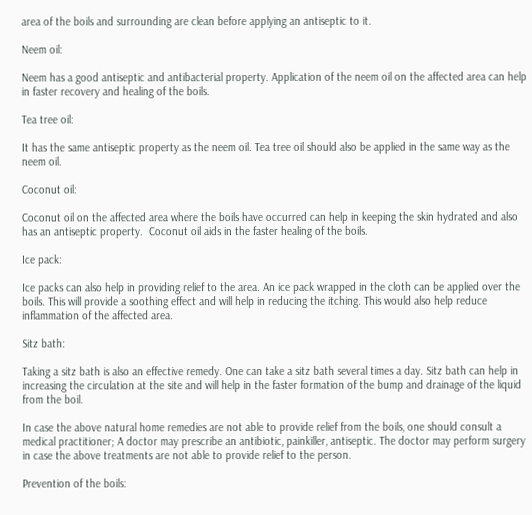area of the boils and surrounding are clean before applying an antiseptic to it.

Neem oil:

Neem has a good antiseptic and antibacterial property. Application of the neem oil on the affected area can help in faster recovery and healing of the boils.

Tea tree oil:

It has the same antiseptic property as the neem oil. Tea tree oil should also be applied in the same way as the neem oil.

Coconut oil:

Coconut oil on the affected area where the boils have occurred can help in keeping the skin hydrated and also has an antiseptic property.  Coconut oil aids in the faster healing of the boils.

Ice pack:

Ice packs can also help in providing relief to the area. An ice pack wrapped in the cloth can be applied over the boils. This will provide a soothing effect and will help in reducing the itching. This would also help reduce inflammation of the affected area.

Sitz bath:

Taking a sitz bath is also an effective remedy. One can take a sitz bath several times a day. Sitz bath can help in increasing the circulation at the site and will help in the faster formation of the bump and drainage of the liquid from the boil.

In case the above natural home remedies are not able to provide relief from the boils, one should consult a medical practitioner; A doctor may prescribe an antibiotic, painkiller, antiseptic. The doctor may perform surgery in case the above treatments are not able to provide relief to the person.

Prevention of the boils: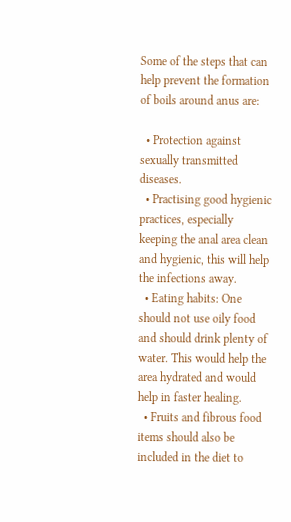Some of the steps that can help prevent the formation of boils around anus are:

  • Protection against sexually transmitted diseases.
  • Practising good hygienic practices, especially keeping the anal area clean and hygienic, this will help the infections away.
  • Eating habits: One should not use oily food and should drink plenty of water. This would help the area hydrated and would help in faster healing.
  • Fruits and fibrous food items should also be included in the diet to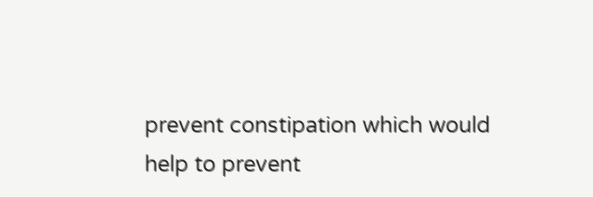prevent constipation which would help to prevent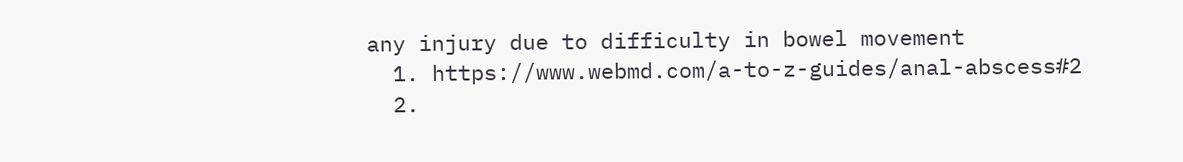any injury due to difficulty in bowel movement
  1. https://www.webmd.com/a-to-z-guides/anal-abscess#2
  2.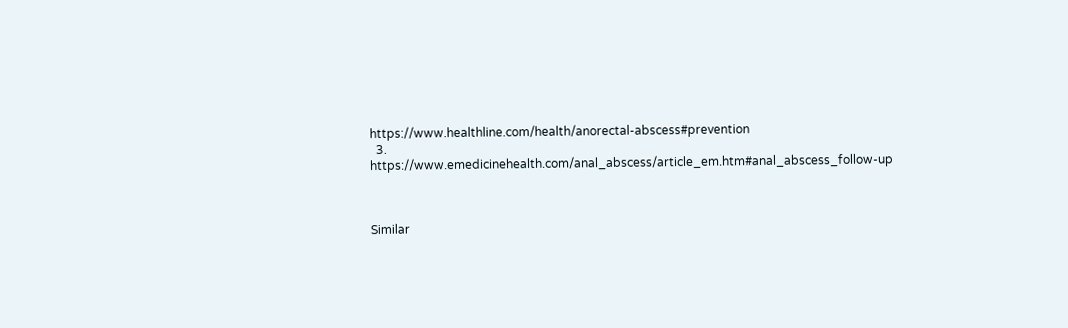https://www.healthline.com/health/anorectal-abscess#prevention
  3. https://www.emedicinehealth.com/anal_abscess/article_em.htm#anal_abscess_follow-up



Similar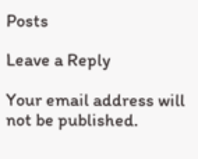Posts

Leave a Reply

Your email address will not be published.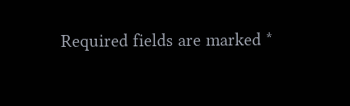Required fields are marked *